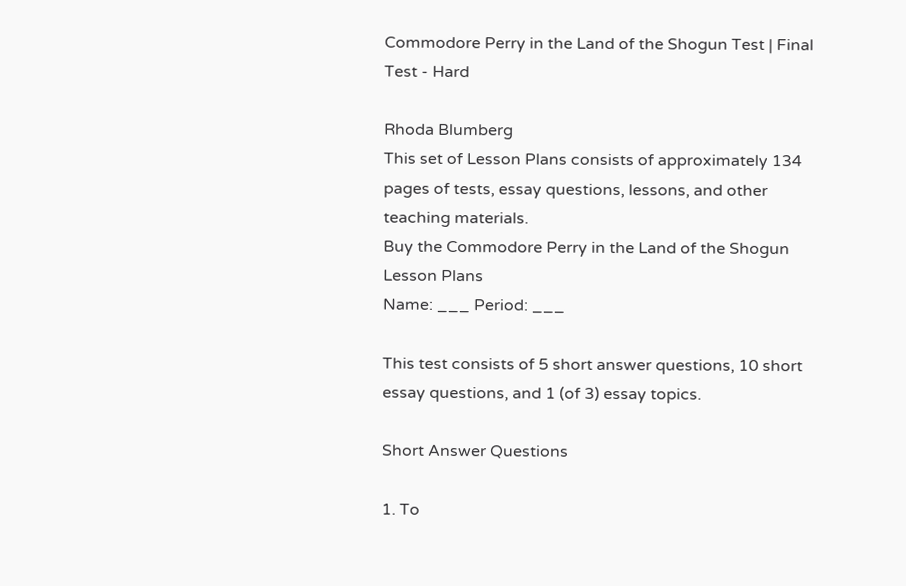Commodore Perry in the Land of the Shogun Test | Final Test - Hard

Rhoda Blumberg
This set of Lesson Plans consists of approximately 134 pages of tests, essay questions, lessons, and other teaching materials.
Buy the Commodore Perry in the Land of the Shogun Lesson Plans
Name: ___ Period: ___

This test consists of 5 short answer questions, 10 short essay questions, and 1 (of 3) essay topics.

Short Answer Questions

1. To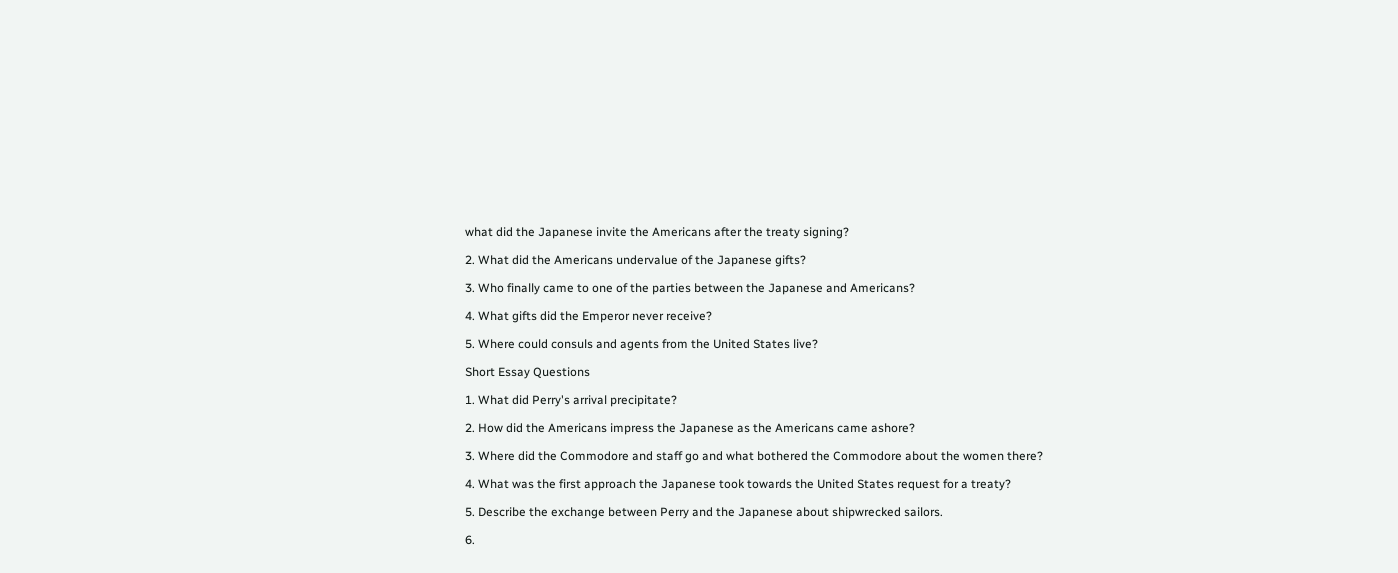what did the Japanese invite the Americans after the treaty signing?

2. What did the Americans undervalue of the Japanese gifts?

3. Who finally came to one of the parties between the Japanese and Americans?

4. What gifts did the Emperor never receive?

5. Where could consuls and agents from the United States live?

Short Essay Questions

1. What did Perry's arrival precipitate?

2. How did the Americans impress the Japanese as the Americans came ashore?

3. Where did the Commodore and staff go and what bothered the Commodore about the women there?

4. What was the first approach the Japanese took towards the United States request for a treaty?

5. Describe the exchange between Perry and the Japanese about shipwrecked sailors.

6.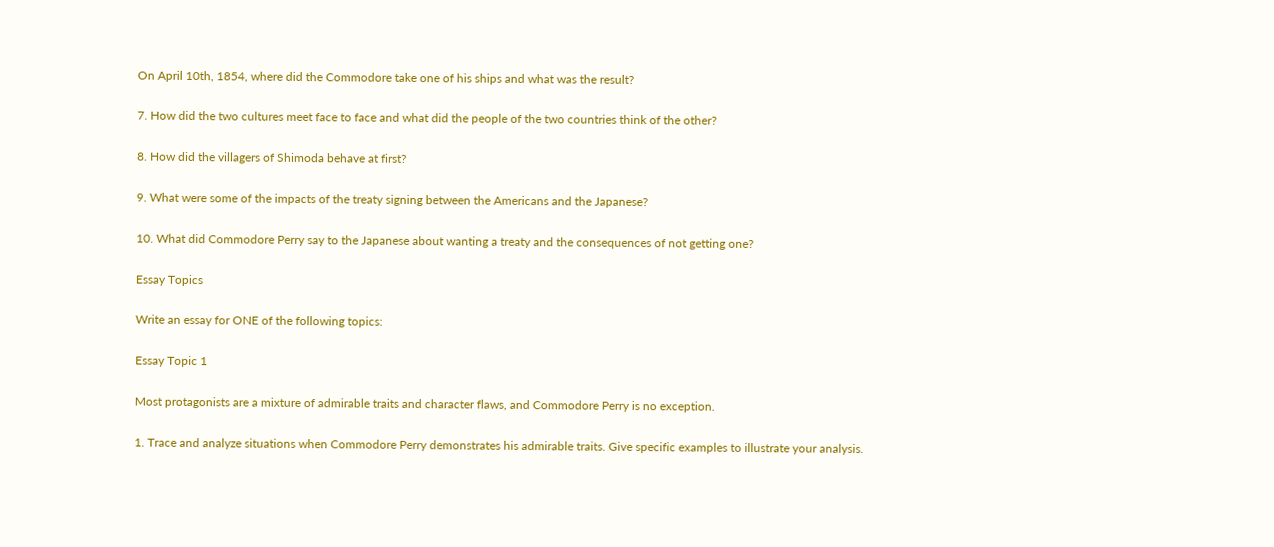On April 10th, 1854, where did the Commodore take one of his ships and what was the result?

7. How did the two cultures meet face to face and what did the people of the two countries think of the other?

8. How did the villagers of Shimoda behave at first?

9. What were some of the impacts of the treaty signing between the Americans and the Japanese?

10. What did Commodore Perry say to the Japanese about wanting a treaty and the consequences of not getting one?

Essay Topics

Write an essay for ONE of the following topics:

Essay Topic 1

Most protagonists are a mixture of admirable traits and character flaws, and Commodore Perry is no exception.

1. Trace and analyze situations when Commodore Perry demonstrates his admirable traits. Give specific examples to illustrate your analysis.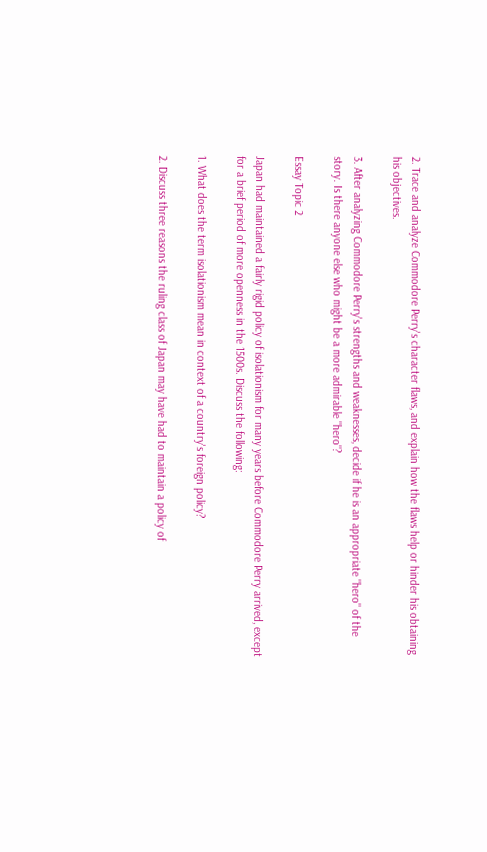2. Trace and analyze Commodore Perry's character flaws, and explain how the flaws help or hinder his obtaining his objectives.

3. After analyzing Commodore Perry's strengths and weaknesses, decide if he is an appropriate "hero" of the story. Is there anyone else who might be a more admirable "hero"?

Essay Topic 2

Japan had maintained a fairly rigid policy of isolationism for many years before Commodore Perry arrived, except for a brief period of more openness in the 1500s. Discuss the following:

1. What does the term isolationism mean in context of a country's foreign policy?

2. Discuss three reasons the ruling class of Japan may have had to maintain a policy of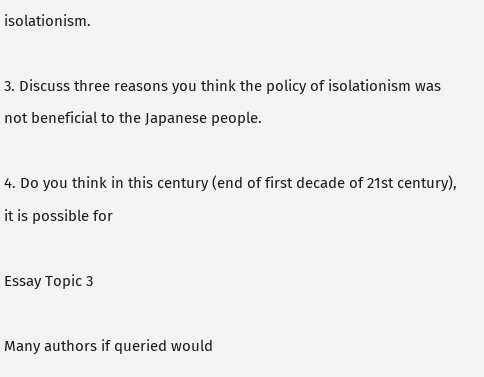isolationism.

3. Discuss three reasons you think the policy of isolationism was not beneficial to the Japanese people.

4. Do you think in this century (end of first decade of 21st century), it is possible for

Essay Topic 3

Many authors if queried would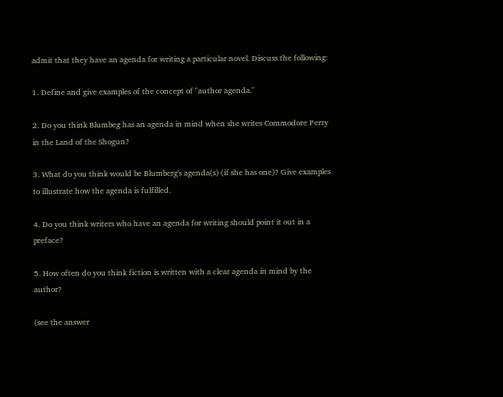admit that they have an agenda for writing a particular novel. Discuss the following:

1. Define and give examples of the concept of "author agenda."

2. Do you think Blumbeg has an agenda in mind when she writes Commodore Perry in the Land of the Shogun?

3. What do you think would be Blumberg's agenda(s) (if she has one)? Give examples to illustrate how the agenda is fulfilled.

4. Do you think writers who have an agenda for writing should point it out in a preface?

5. How often do you think fiction is written with a clear agenda in mind by the author?

(see the answer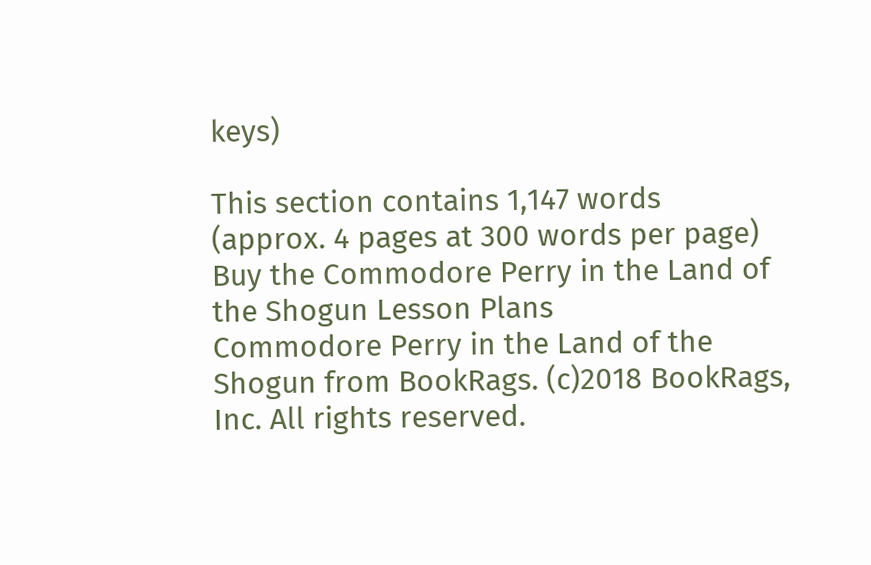keys)

This section contains 1,147 words
(approx. 4 pages at 300 words per page)
Buy the Commodore Perry in the Land of the Shogun Lesson Plans
Commodore Perry in the Land of the Shogun from BookRags. (c)2018 BookRags, Inc. All rights reserved.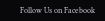Follow Us on Facebook